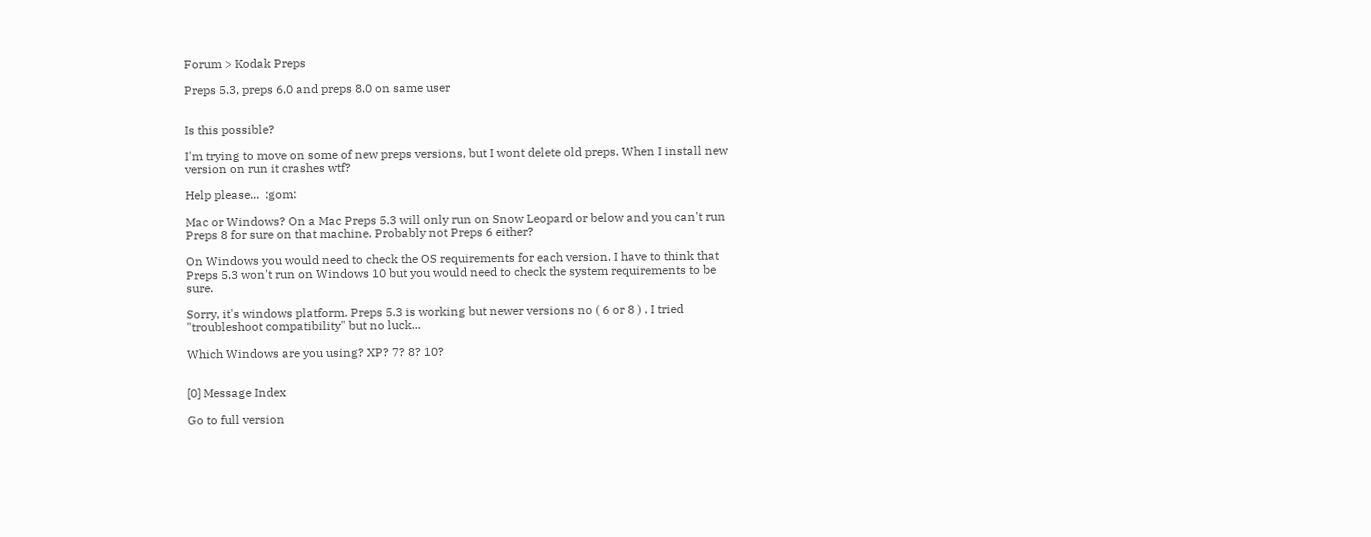Forum > Kodak Preps

Preps 5.3, preps 6.0 and preps 8.0 on same user


Is this possible?

I'm trying to move on some of new preps versions, but I wont delete old preps. When I install new version on run it crashes wtf?

Help please...  :gom:

Mac or Windows? On a Mac Preps 5.3 will only run on Snow Leopard or below and you can't run Preps 8 for sure on that machine. Probably not Preps 6 either?

On Windows you would need to check the OS requirements for each version. I have to think that Preps 5.3 won't run on Windows 10 but you would need to check the system requirements to be sure.

Sorry, it's windows platform. Preps 5.3 is working but newer versions no ( 6 or 8 ) . I tried "troubleshoot compatibility" but no luck...

Which Windows are you using? XP? 7? 8? 10?


[0] Message Index

Go to full version